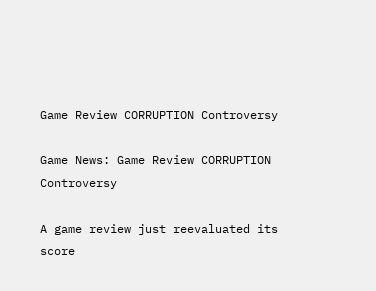Game Review CORRUPTION Controversy

Game News: Game Review CORRUPTION Controversy

A game review just reevaluated its score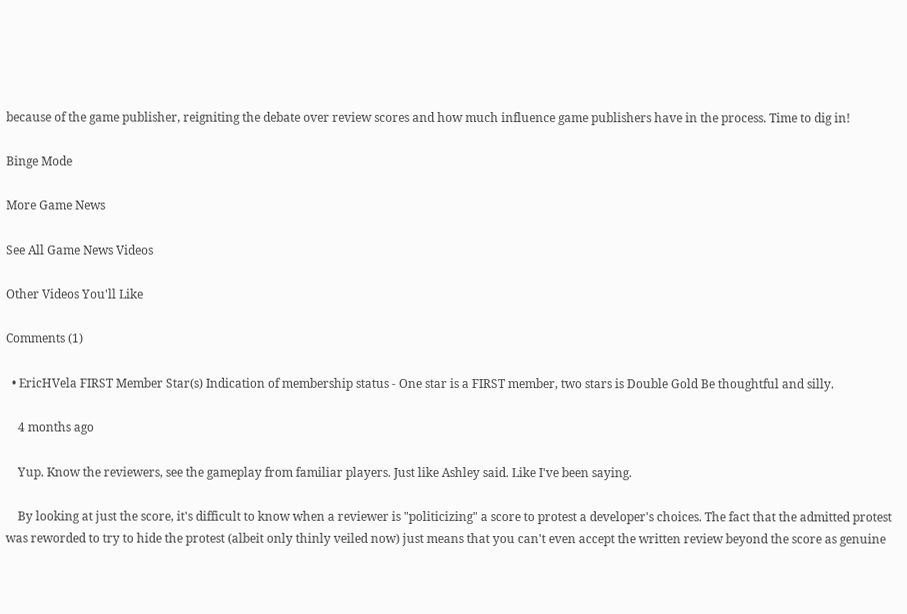because of the game publisher, reigniting the debate over review scores and how much influence game publishers have in the process. Time to dig in!

Binge Mode

More Game News

See All Game News Videos

Other Videos You'll Like

Comments (1)

  • EricHVela FIRST Member Star(s) Indication of membership status - One star is a FIRST member, two stars is Double Gold Be thoughtful and silly.

    4 months ago

    Yup. Know the reviewers, see the gameplay from familiar players. Just like Ashley said. Like I've been saying.

    By looking at just the score, it's difficult to know when a reviewer is "politicizing" a score to protest a developer's choices. The fact that the admitted protest was reworded to try to hide the protest (albeit only thinly veiled now) just means that you can't even accept the written review beyond the score as genuine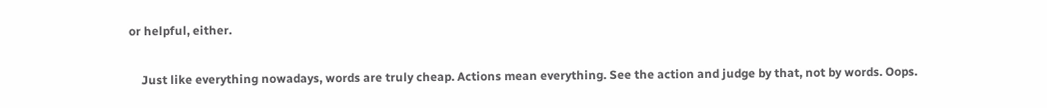or helpful, either.

    Just like everything nowadays, words are truly cheap. Actions mean everything. See the action and judge by that, not by words. Oops.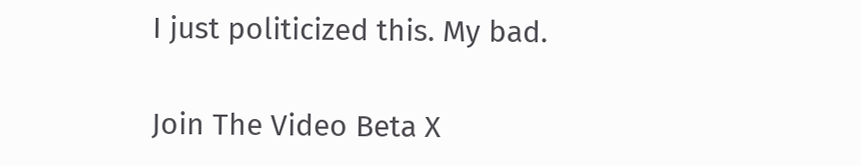I just politicized this. My bad.

Join The Video Beta X